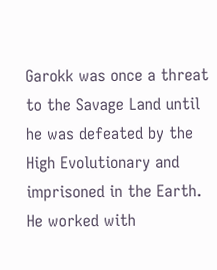Garokk was once a threat to the Savage Land until he was defeated by the High Evolutionary and imprisoned in the Earth. He worked with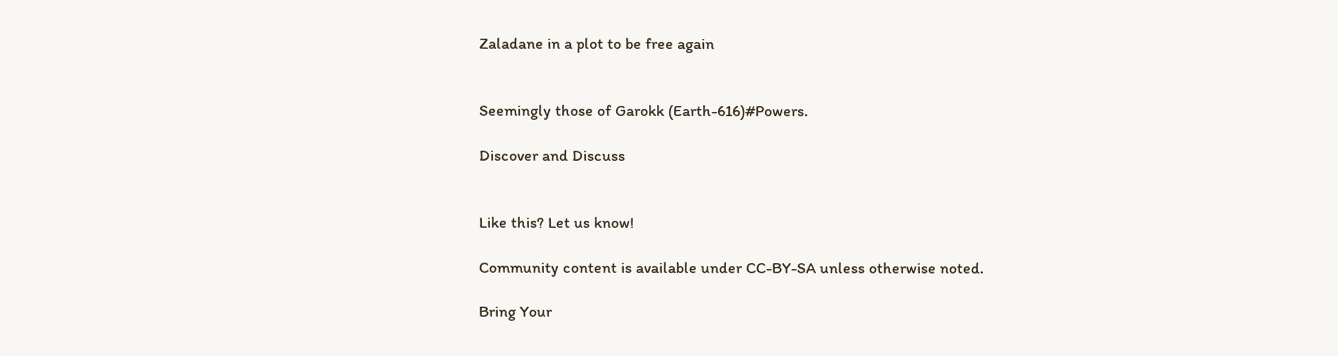Zaladane in a plot to be free again


Seemingly those of Garokk (Earth-616)#Powers.

Discover and Discuss


Like this? Let us know!

Community content is available under CC-BY-SA unless otherwise noted.

Bring Your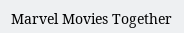Marvel Movies Together